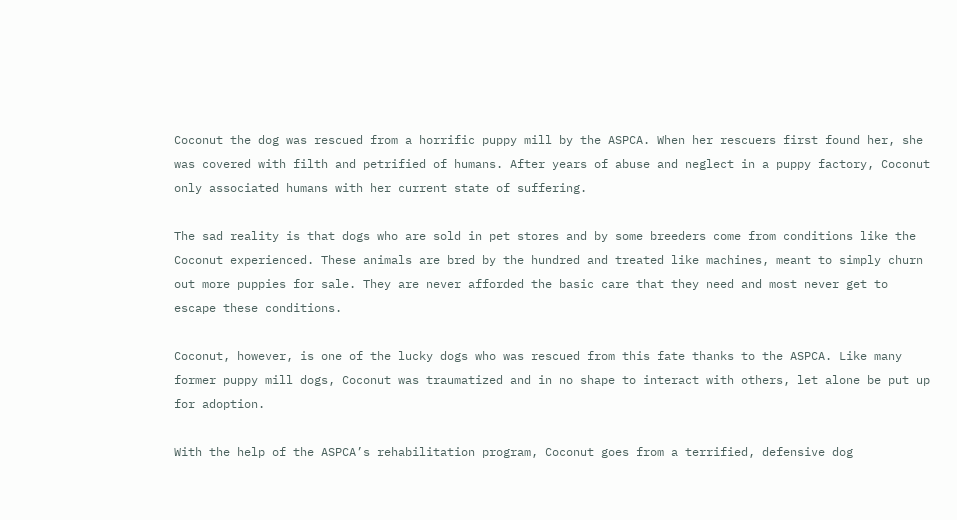Coconut the dog was rescued from a horrific puppy mill by the ASPCA. When her rescuers first found her, she was covered with filth and petrified of humans. After years of abuse and neglect in a puppy factory, Coconut only associated humans with her current state of suffering.

The sad reality is that dogs who are sold in pet stores and by some breeders come from conditions like the Coconut experienced. These animals are bred by the hundred and treated like machines, meant to simply churn out more puppies for sale. They are never afforded the basic care that they need and most never get to escape these conditions.

Coconut, however, is one of the lucky dogs who was rescued from this fate thanks to the ASPCA. Like many former puppy mill dogs, Coconut was traumatized and in no shape to interact with others, let alone be put up for adoption.

With the help of the ASPCA’s rehabilitation program, Coconut goes from a terrified, defensive dog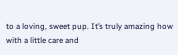to a loving, sweet pup. It’s truly amazing how with a little care and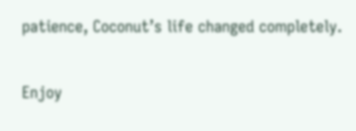patience, Coconut’s life changed completely.

Enjoy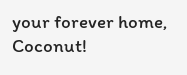your forever home, Coconut!